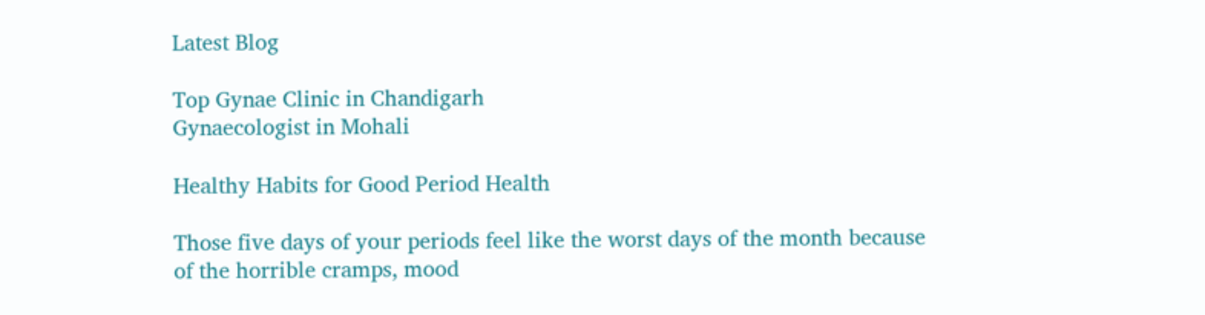Latest Blog

Top Gynae Clinic in Chandigarh
Gynaecologist in Mohali

Healthy Habits for Good Period Health

Those five days of your periods feel like the worst days of the month because of the horrible cramps, mood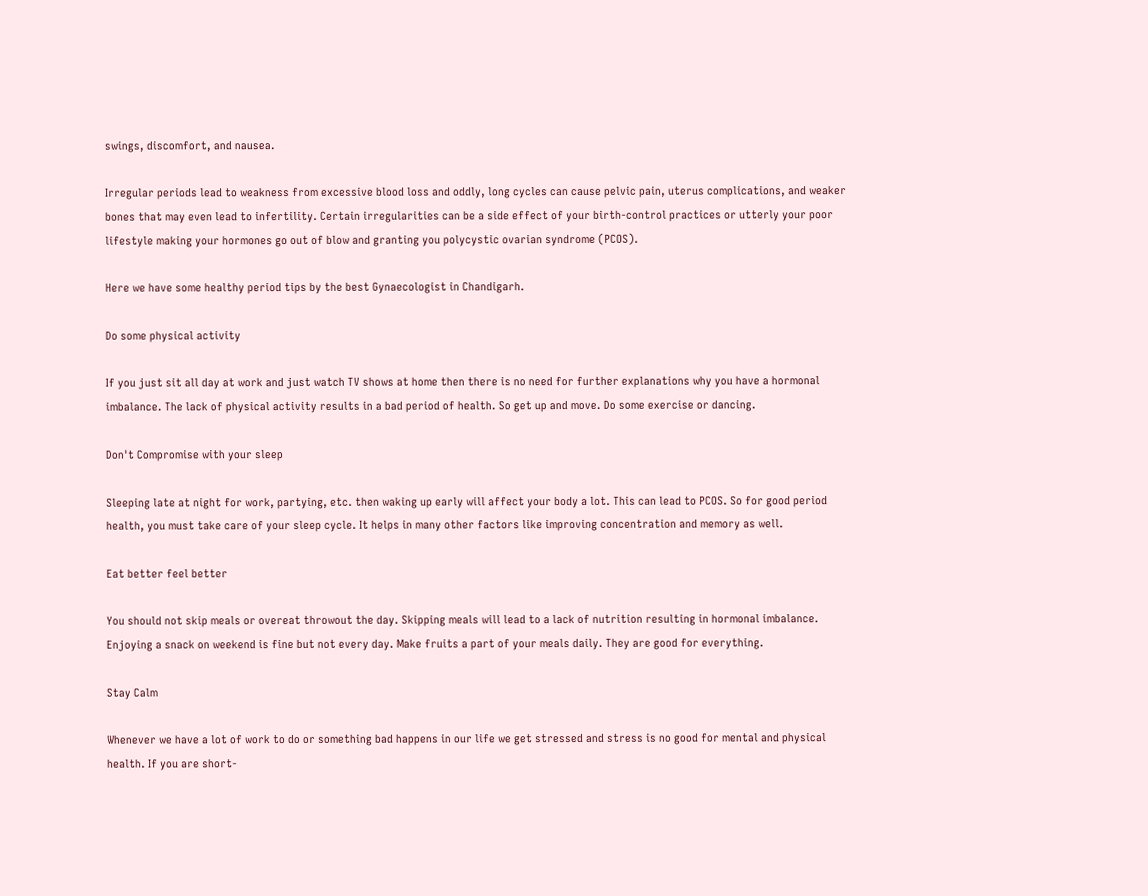swings, discomfort, and nausea.

Irregular periods lead to weakness from excessive blood loss and oddly, long cycles can cause pelvic pain, uterus complications, and weaker bones that may even lead to infertility. Certain irregularities can be a side effect of your birth-control practices or utterly your poor lifestyle making your hormones go out of blow and granting you polycystic ovarian syndrome (PCOS).

Here we have some healthy period tips by the best Gynaecologist in Chandigarh.

Do some physical activity

If you just sit all day at work and just watch TV shows at home then there is no need for further explanations why you have a hormonal imbalance. The lack of physical activity results in a bad period of health. So get up and move. Do some exercise or dancing.

Don't Compromise with your sleep

Sleeping late at night for work, partying, etc. then waking up early will affect your body a lot. This can lead to PCOS. So for good period health, you must take care of your sleep cycle. It helps in many other factors like improving concentration and memory as well.

Eat better feel better

You should not skip meals or overeat throwout the day. Skipping meals will lead to a lack of nutrition resulting in hormonal imbalance. Enjoying a snack on weekend is fine but not every day. Make fruits a part of your meals daily. They are good for everything.

Stay Calm

Whenever we have a lot of work to do or something bad happens in our life we get stressed and stress is no good for mental and physical health. If you are short-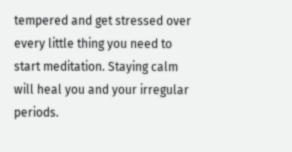tempered and get stressed over every little thing you need to start meditation. Staying calm will heal you and your irregular periods.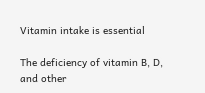Vitamin intake is essential

The deficiency of vitamin B, D, and other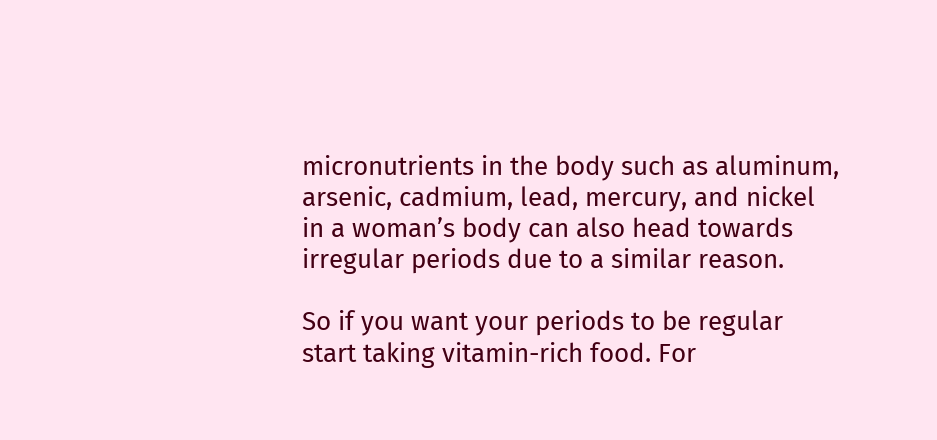micronutrients in the body such as aluminum, arsenic, cadmium, lead, mercury, and nickel in a woman’s body can also head towards irregular periods due to a similar reason.

So if you want your periods to be regular start taking vitamin-rich food. For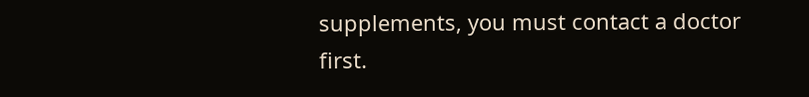supplements, you must contact a doctor first.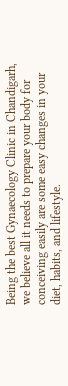Being the best Gynaecology Clinic in Chandigarh, we believe all it needs to prepare your body for conceiving easily are some easy changes in your diet, habits, and lifestyle.